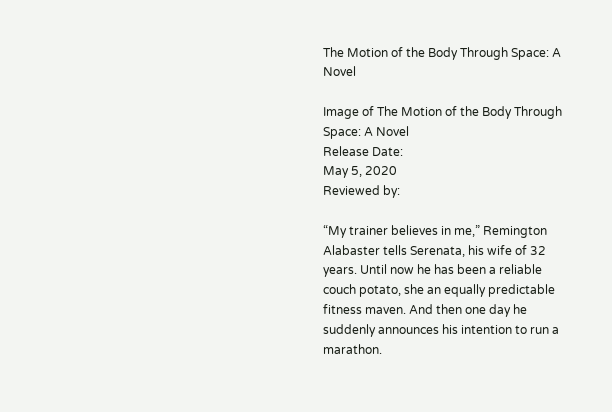The Motion of the Body Through Space: A Novel

Image of The Motion of the Body Through Space: A Novel
Release Date:
May 5, 2020
Reviewed by:

“My trainer believes in me,” Remington Alabaster tells Serenata, his wife of 32 years. Until now he has been a reliable couch potato, she an equally predictable fitness maven. And then one day he suddenly announces his intention to run a marathon.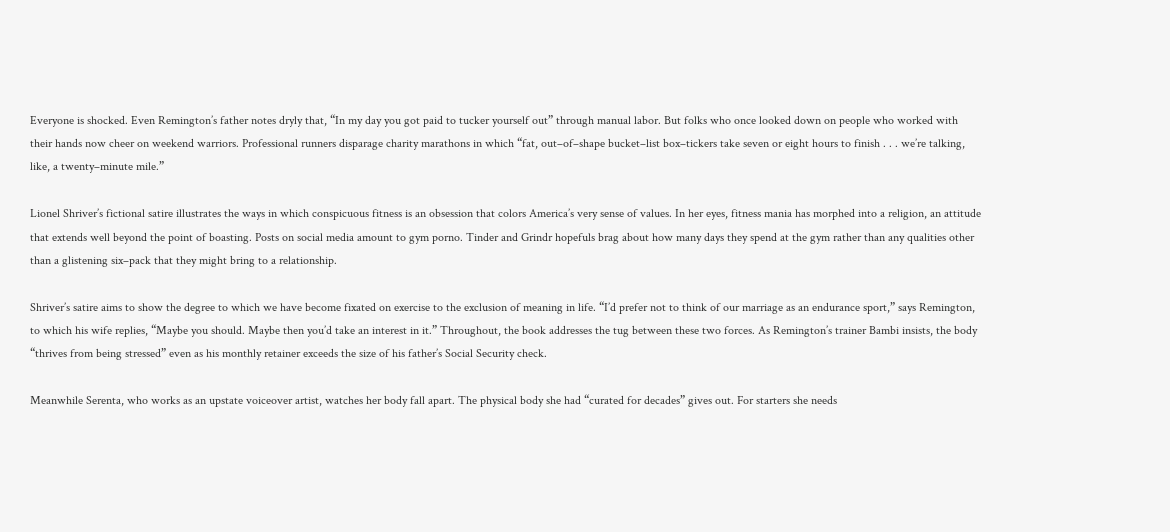Everyone is shocked. Even Remington’s father notes dryly that, “In my day you got paid to tucker yourself out” through manual labor. But folks who once looked down on people who worked with their hands now cheer on weekend warriors. Professional runners disparage charity marathons in which “fat, out–of–shape bucket–list box–tickers take seven or eight hours to finish . . . we’re talking, like, a twenty–minute mile.”

Lionel Shriver’s fictional satire illustrates the ways in which conspicuous fitness is an obsession that colors America’s very sense of values. In her eyes, fitness mania has morphed into a religion, an attitude that extends well beyond the point of boasting. Posts on social media amount to gym porno. Tinder and Grindr hopefuls brag about how many days they spend at the gym rather than any qualities other than a glistening six–pack that they might bring to a relationship.

Shriver’s satire aims to show the degree to which we have become fixated on exercise to the exclusion of meaning in life. “I’d prefer not to think of our marriage as an endurance sport,” says Remington, to which his wife replies, “Maybe you should. Maybe then you’d take an interest in it.” Throughout, the book addresses the tug between these two forces. As Remington’s trainer Bambi insists, the body “thrives from being stressed” even as his monthly retainer exceeds the size of his father’s Social Security check.

Meanwhile Serenta, who works as an upstate voiceover artist, watches her body fall apart. The physical body she had “curated for decades” gives out. For starters she needs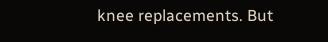knee replacements. But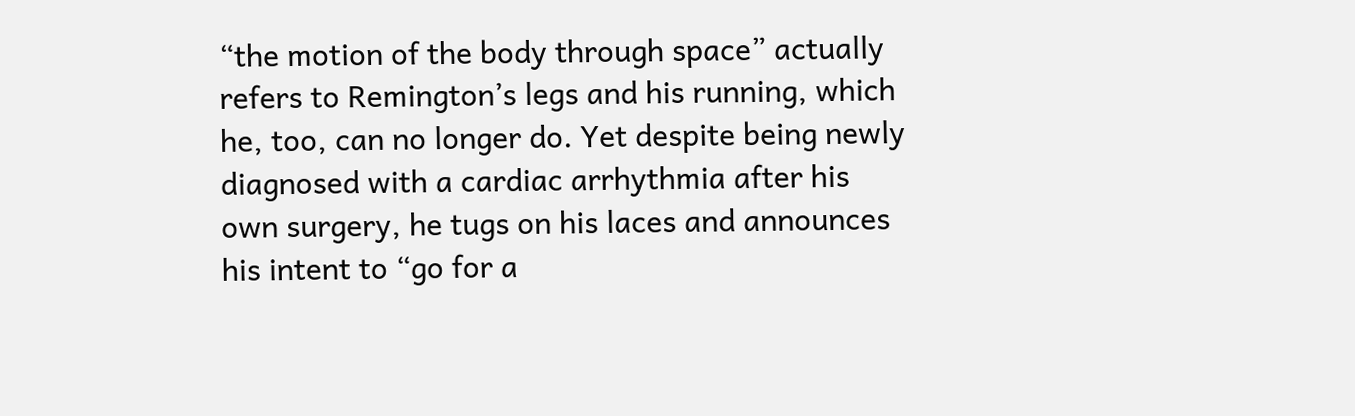“the motion of the body through space” actually refers to Remington’s legs and his running, which he, too, can no longer do. Yet despite being newly diagnosed with a cardiac arrhythmia after his own surgery, he tugs on his laces and announces his intent to “go for a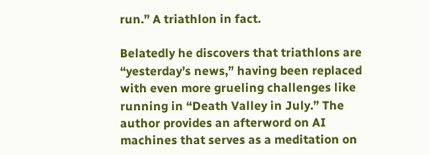run.” A triathlon in fact.

Belatedly he discovers that triathlons are “yesterday’s news,” having been replaced with even more grueling challenges like running in “Death Valley in July.” The author provides an afterword on AI machines that serves as a meditation on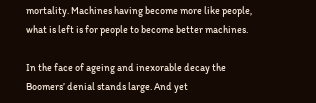mortality. Machines having become more like people, what is left is for people to become better machines.

In the face of ageing and inexorable decay the Boomers’ denial stands large. And yet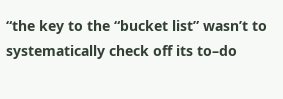“the key to the “bucket list” wasn’t to systematically check off its to–do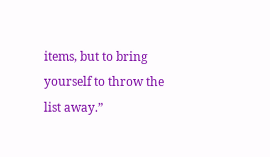items, but to bring yourself to throw the list away.”